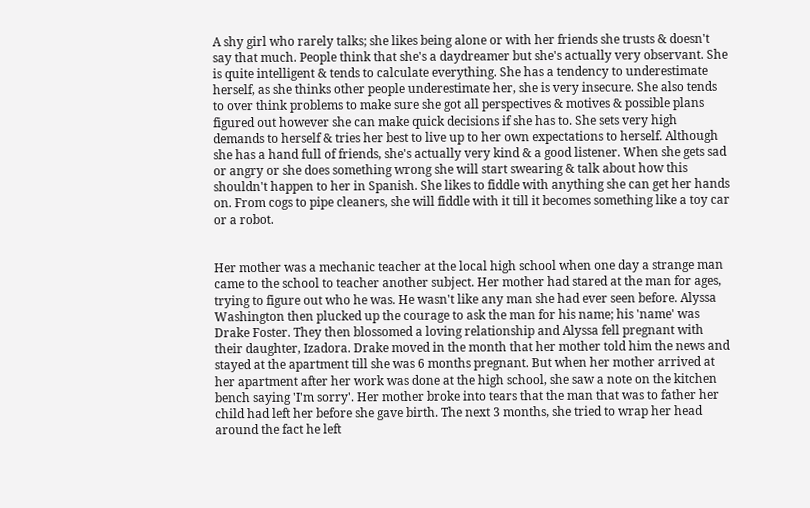A shy girl who rarely talks; she likes being alone or with her friends she trusts & doesn't say that much. People think that she's a daydreamer but she's actually very observant. She is quite intelligent & tends to calculate everything. She has a tendency to underestimate herself, as she thinks other people underestimate her, she is very insecure. She also tends to over think problems to make sure she got all perspectives & motives & possible plans figured out however she can make quick decisions if she has to. She sets very high demands to herself & tries her best to live up to her own expectations to herself. Although she has a hand full of friends, she's actually very kind & a good listener. When she gets sad or angry or she does something wrong she will start swearing & talk about how this shouldn't happen to her in Spanish. She likes to fiddle with anything she can get her hands on. From cogs to pipe cleaners, she will fiddle with it till it becomes something like a toy car or a robot.


Her mother was a mechanic teacher at the local high school when one day a strange man came to the school to teacher another subject. Her mother had stared at the man for ages, trying to figure out who he was. He wasn't like any man she had ever seen before. Alyssa Washington then plucked up the courage to ask the man for his name; his 'name' was Drake Foster. They then blossomed a loving relationship and Alyssa fell pregnant with their daughter, Izadora. Drake moved in the month that her mother told him the news and stayed at the apartment till she was 6 months pregnant. But when her mother arrived at her apartment after her work was done at the high school, she saw a note on the kitchen bench saying 'I'm sorry'. Her mother broke into tears that the man that was to father her child had left her before she gave birth. The next 3 months, she tried to wrap her head around the fact he left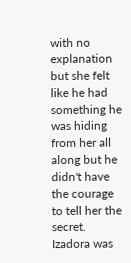with no explanation but she felt like he had something he was hiding from her all along but he didn't have the courage to tell her the secret. Izadora was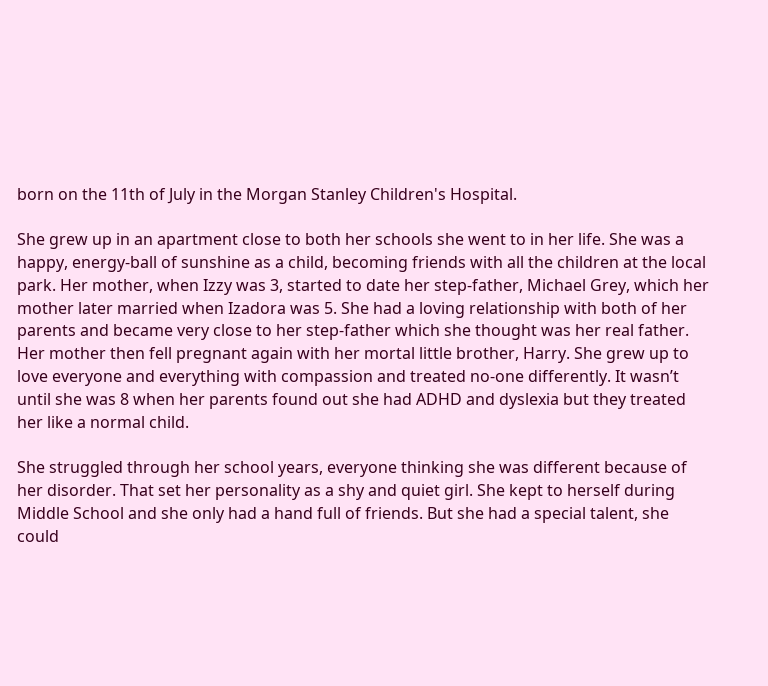born on the 11th of July in the Morgan Stanley Children's Hospital.

She grew up in an apartment close to both her schools she went to in her life. She was a happy, energy-ball of sunshine as a child, becoming friends with all the children at the local park. Her mother, when Izzy was 3, started to date her step-father, Michael Grey, which her mother later married when Izadora was 5. She had a loving relationship with both of her parents and became very close to her step-father which she thought was her real father. Her mother then fell pregnant again with her mortal little brother, Harry. She grew up to love everyone and everything with compassion and treated no-one differently. It wasn’t until she was 8 when her parents found out she had ADHD and dyslexia but they treated her like a normal child.

She struggled through her school years, everyone thinking she was different because of her disorder. That set her personality as a shy and quiet girl. She kept to herself during Middle School and she only had a hand full of friends. But she had a special talent, she could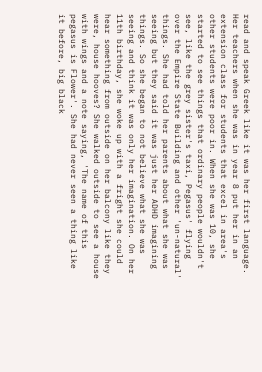read and speak Greek like it was her first language. Her teachers when she was in year 8 put her in an extension class for students that excel in area's other students were poor in. When she was 10, she started to see things that ordinary people wouldn't see, like the grey sister's taxi, Pegasus' flying over the Empire State Building and other 'un-natural' things. She had told her parents about what she was seeing but they said it was just her ADHD imagining things. So she began to not believe what she was seeing and think it was only her imagination. On her 11th birthday, she woke up with a fright she could hear something from outside on her balcony like they were, house hooves? She walked outside to see a house with wings and a note saying, 'The name of this pegasus is Flower'. She had never seen a thing like it before, big black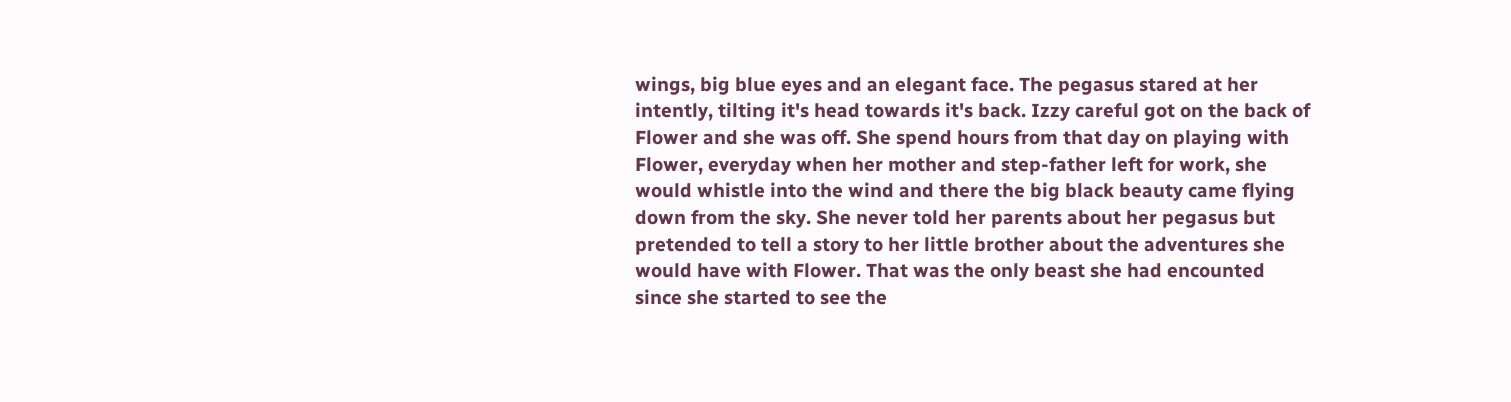wings, big blue eyes and an elegant face. The pegasus stared at her intently, tilting it's head towards it's back. Izzy careful got on the back of Flower and she was off. She spend hours from that day on playing with Flower, everyday when her mother and step-father left for work, she would whistle into the wind and there the big black beauty came flying down from the sky. She never told her parents about her pegasus but pretended to tell a story to her little brother about the adventures she would have with Flower. That was the only beast she had encounted since she started to see the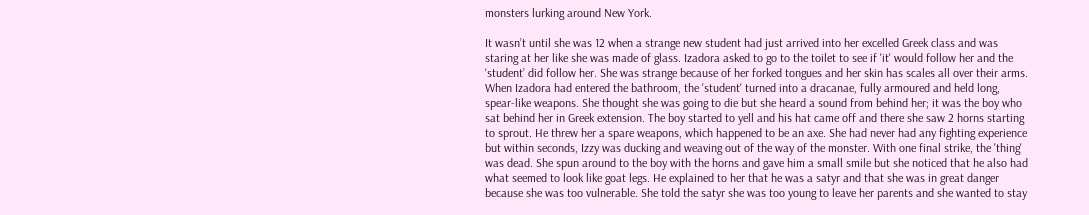monsters lurking around New York.

It wasn’t until she was 12 when a strange new student had just arrived into her excelled Greek class and was staring at her like she was made of glass. Izadora asked to go to the toilet to see if 'it' would follow her and the ‘student’ did follow her. She was strange because of her forked tongues and her skin has scales all over their arms. When Izadora had entered the bathroom, the 'student' turned into a dracanae, fully armoured and held long, spear-like weapons. She thought she was going to die but she heard a sound from behind her; it was the boy who sat behind her in Greek extension. The boy started to yell and his hat came off and there she saw 2 horns starting to sprout. He threw her a spare weapons, which happened to be an axe. She had never had any fighting experience but within seconds, Izzy was ducking and weaving out of the way of the monster. With one final strike, the 'thing' was dead. She spun around to the boy with the horns and gave him a small smile but she noticed that he also had what seemed to look like goat legs. He explained to her that he was a satyr and that she was in great danger because she was too vulnerable. She told the satyr she was too young to leave her parents and she wanted to stay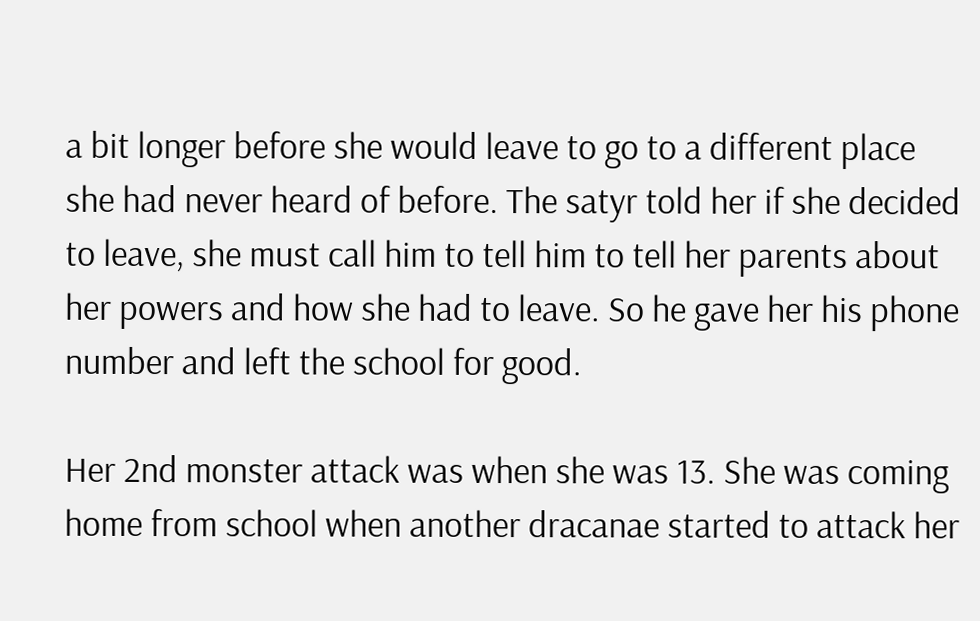a bit longer before she would leave to go to a different place she had never heard of before. The satyr told her if she decided to leave, she must call him to tell him to tell her parents about her powers and how she had to leave. So he gave her his phone number and left the school for good.

Her 2nd monster attack was when she was 13. She was coming home from school when another dracanae started to attack her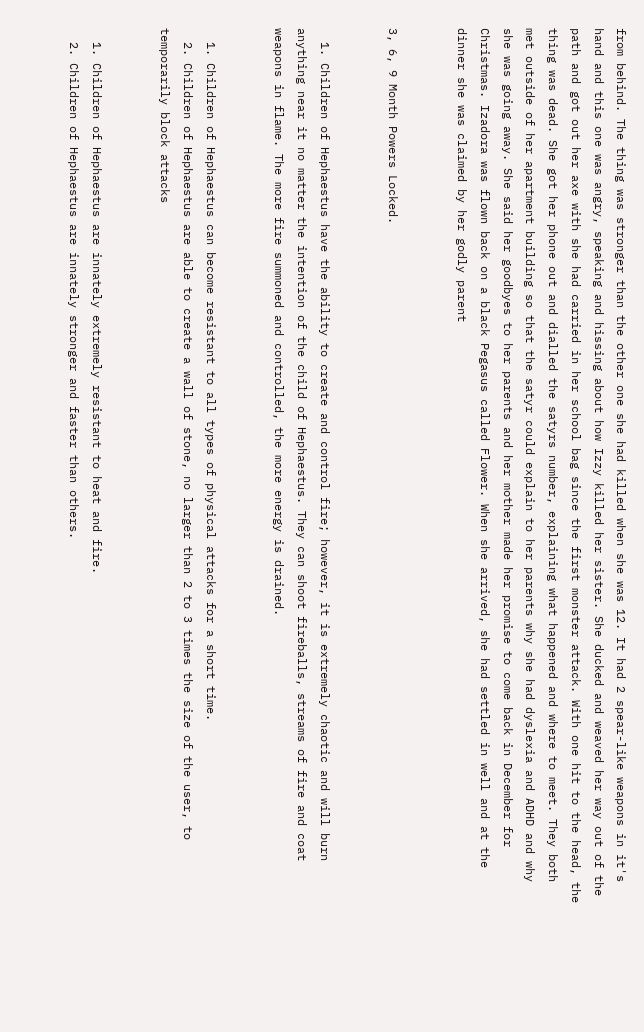from behind. The thing was stronger than the other one she had killed when she was 12. It had 2 spear-like weapons in it's hand and this one was angry, speaking and hissing about how Izzy killed her sister. She ducked and weaved her way out of the path and got out her axe with she had carried in her school bag since the first monster attack. With one hit to the head, the thing was dead. She got her phone out and dialled the satyrs number, explaining what happened and where to meet. They both met outside of her apartment building so that the satyr could explain to her parents why she had dyslexia and ADHD and why she was going away. She said her goodbyes to her parents and her mother made her promise to come back in December for Christmas. Izadora was flown back on a black Pegasus called Flower. When she arrived, she had settled in well and at the dinner she was claimed by her godly parent


3, 6, 9 Month Powers Locked.


  1. Children of Hephaestus have the ability to create and control fire; however, it is extremely chaotic and will burn anything near it no matter the intention of the child of Hephaestus. They can shoot fireballs, streams of fire and coat weapons in flame. The more fire summoned and controlled, the more energy is drained.


  1. Children of Hephaestus can become resistant to all types of physical attacks for a short time.
  2. Children of Hephaestus are able to create a wall of stone, no larger than 2 to 3 times the size of the user, to temporarily block attacks


  1. Children of Hephaestus are innately extremely resistant to heat and fire.
  2. Children of Hephaestus are innately stronger and faster than others.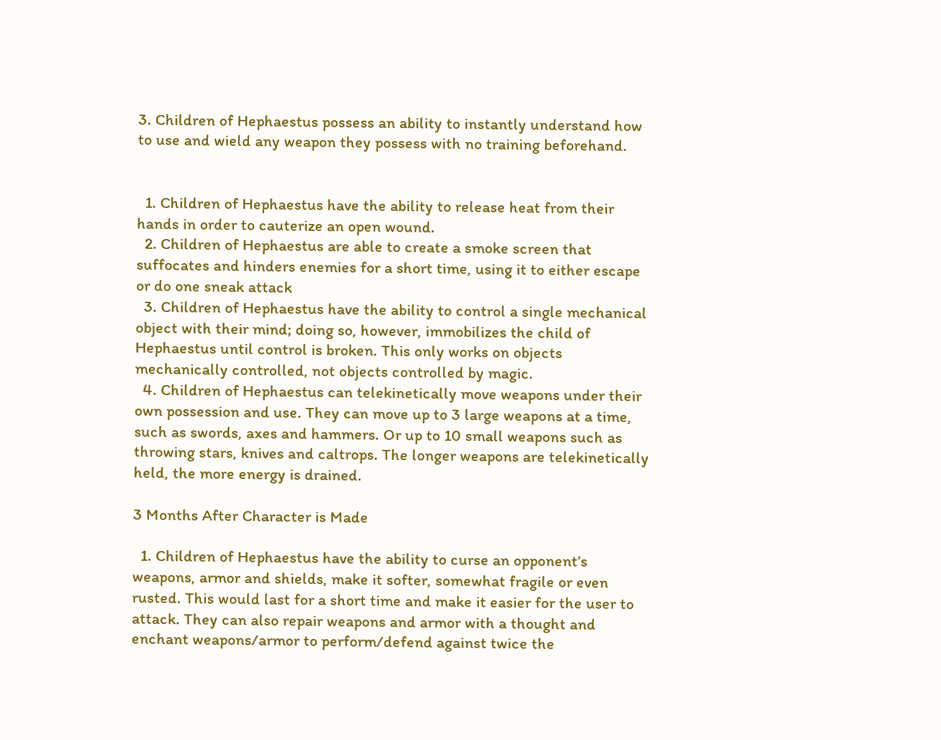3. Children of Hephaestus possess an ability to instantly understand how to use and wield any weapon they possess with no training beforehand.


  1. Children of Hephaestus have the ability to release heat from their hands in order to cauterize an open wound.
  2. Children of Hephaestus are able to create a smoke screen that suffocates and hinders enemies for a short time, using it to either escape or do one sneak attack
  3. Children of Hephaestus have the ability to control a single mechanical object with their mind; doing so, however, immobilizes the child of Hephaestus until control is broken. This only works on objects mechanically controlled, not objects controlled by magic.
  4. Children of Hephaestus can telekinetically move weapons under their own possession and use. They can move up to 3 large weapons at a time, such as swords, axes and hammers. Or up to 10 small weapons such as throwing stars, knives and caltrops. The longer weapons are telekinetically held, the more energy is drained.

3 Months After Character is Made

  1. Children of Hephaestus have the ability to curse an opponent’s weapons, armor and shields, make it softer, somewhat fragile or even rusted. This would last for a short time and make it easier for the user to attack. They can also repair weapons and armor with a thought and enchant weapons/armor to perform/defend against twice the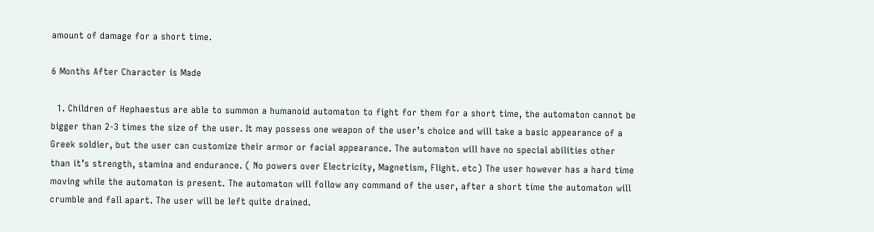amount of damage for a short time.

6 Months After Character is Made

  1. Children of Hephaestus are able to summon a humanoid automaton to fight for them for a short time, the automaton cannot be bigger than 2-3 times the size of the user. It may possess one weapon of the user’s choice and will take a basic appearance of a Greek soldier, but the user can customize their armor or facial appearance. The automaton will have no special abilities other than it’s strength, stamina and endurance. ( No powers over Electricity, Magnetism, Flight. etc) The user however has a hard time moving while the automaton is present. The automaton will follow any command of the user, after a short time the automaton will crumble and fall apart. The user will be left quite drained.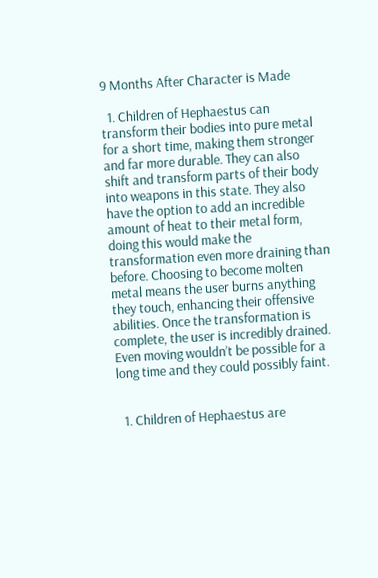9 Months After Character is Made

  1. Children of Hephaestus can transform their bodies into pure metal for a short time, making them stronger and far more durable. They can also shift and transform parts of their body into weapons in this state. They also have the option to add an incredible amount of heat to their metal form, doing this would make the transformation even more draining than before. Choosing to become molten metal means the user burns anything they touch, enhancing their offensive abilities. Once the transformation is complete, the user is incredibly drained. Even moving wouldn’t be possible for a long time and they could possibly faint.


  1. Children of Hephaestus are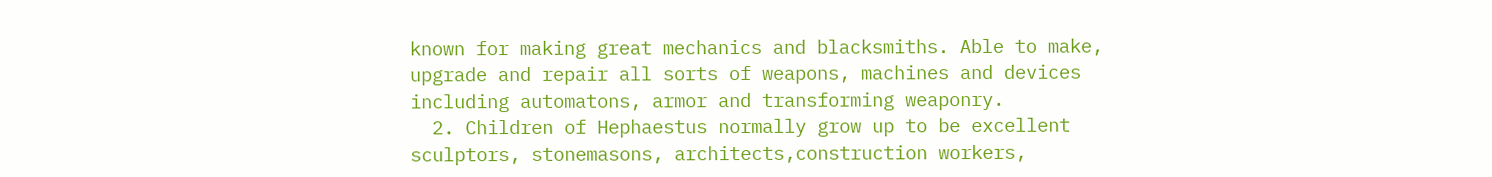known for making great mechanics and blacksmiths. Able to make, upgrade and repair all sorts of weapons, machines and devices including automatons, armor and transforming weaponry.
  2. Children of Hephaestus normally grow up to be excellent sculptors, stonemasons, architects,construction workers,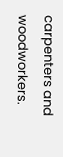carpenters and woodworkers.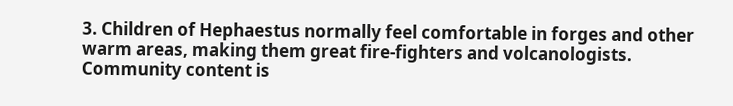3. Children of Hephaestus normally feel comfortable in forges and other warm areas, making them great fire-fighters and volcanologists.
Community content is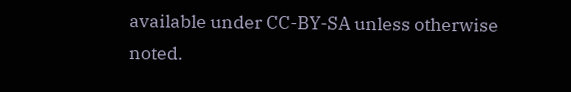available under CC-BY-SA unless otherwise noted.